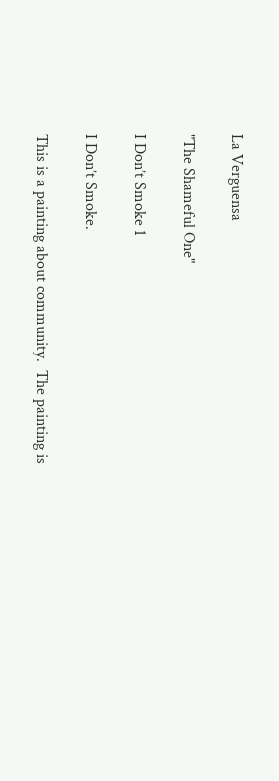La Verguensa

"The Shameful One"

I Don’t Smoke 1

I Don’t Smoke.

This is a painting about community.  The painting is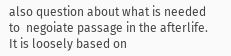also question about what is needed to  negoiate passage in the afterlife. It is loosely based on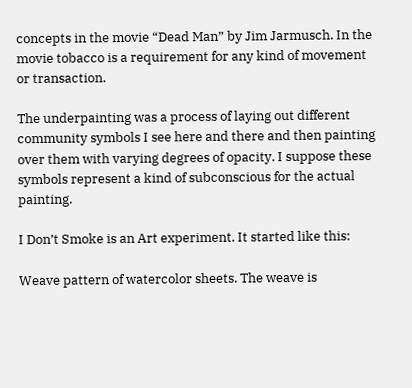concepts in the movie “Dead Man” by Jim Jarmusch. In the movie tobacco is a requirement for any kind of movement or transaction.

The underpainting was a process of laying out different community symbols I see here and there and then painting over them with varying degrees of opacity. I suppose these symbols represent a kind of subconscious for the actual painting.

I Don’t Smoke is an Art experiment. It started like this:

Weave pattern of watercolor sheets. The weave is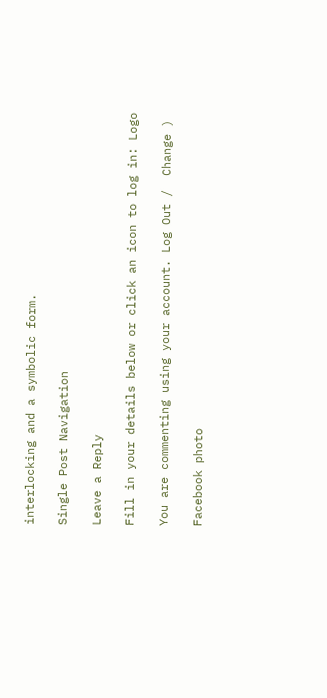interlocking and a symbolic form.

Single Post Navigation

Leave a Reply

Fill in your details below or click an icon to log in: Logo

You are commenting using your account. Log Out /  Change )

Facebook photo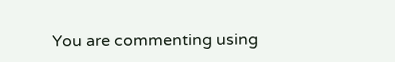You are commenting using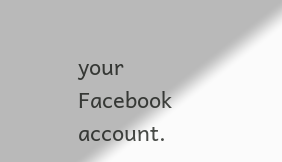your Facebook account.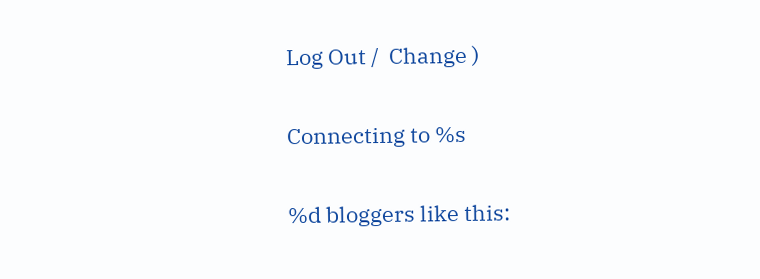Log Out /  Change )

Connecting to %s

%d bloggers like this: